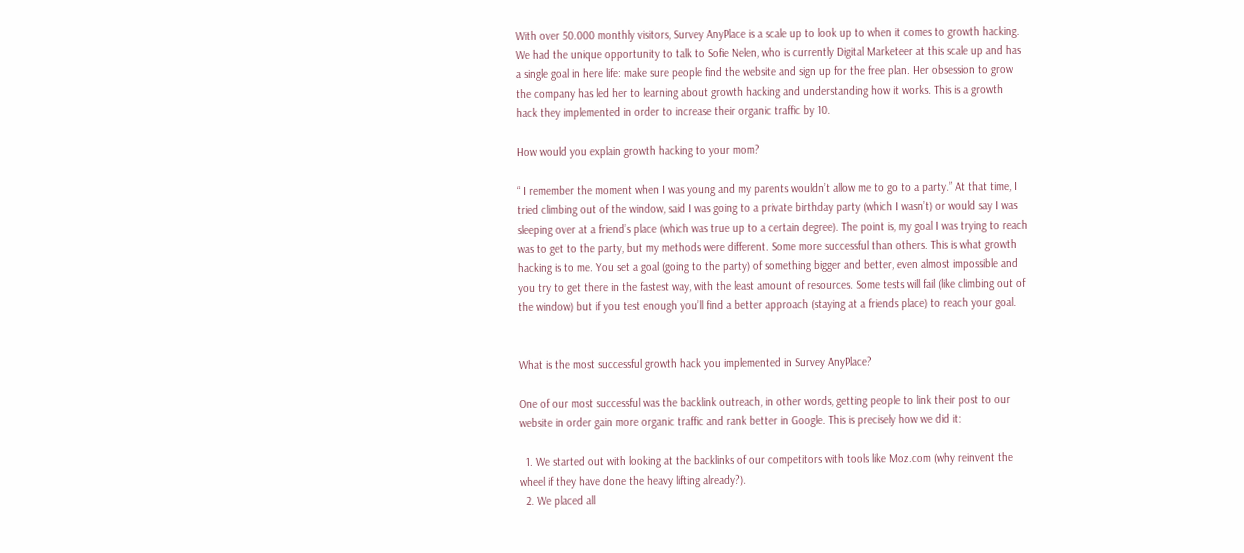With over 50.000 monthly visitors, Survey AnyPlace is a scale up to look up to when it comes to growth hacking. We had the unique opportunity to talk to Sofie Nelen, who is currently Digital Marketeer at this scale up and has a single goal in here life: make sure people find the website and sign up for the free plan. Her obsession to grow the company has led her to learning about growth hacking and understanding how it works. This is a growth hack they implemented in order to increase their organic traffic by 10.

How would you explain growth hacking to your mom?

“ I remember the moment when I was young and my parents wouldn’t allow me to go to a party.” At that time, I tried climbing out of the window, said I was going to a private birthday party (which I wasn’t) or would say I was sleeping over at a friend’s place (which was true up to a certain degree). The point is, my goal I was trying to reach was to get to the party, but my methods were different. Some more successful than others. This is what growth hacking is to me. You set a goal (going to the party) of something bigger and better, even almost impossible and you try to get there in the fastest way, with the least amount of resources. Some tests will fail (like climbing out of the window) but if you test enough you’ll find a better approach (staying at a friends place) to reach your goal.


What is the most successful growth hack you implemented in Survey AnyPlace?

One of our most successful was the backlink outreach, in other words, getting people to link their post to our website in order gain more organic traffic and rank better in Google. This is precisely how we did it:

  1. We started out with looking at the backlinks of our competitors with tools like Moz.com (why reinvent the wheel if they have done the heavy lifting already?).
  2. We placed all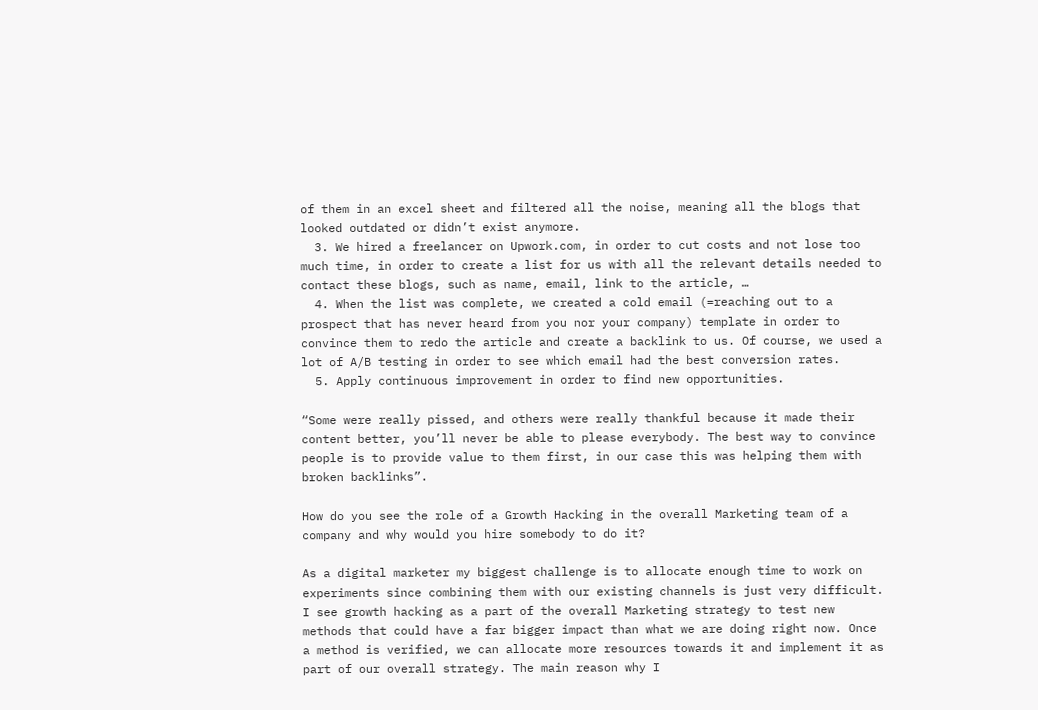of them in an excel sheet and filtered all the noise, meaning all the blogs that looked outdated or didn’t exist anymore.
  3. We hired a freelancer on Upwork.com, in order to cut costs and not lose too much time, in order to create a list for us with all the relevant details needed to contact these blogs, such as name, email, link to the article, …
  4. When the list was complete, we created a cold email (=reaching out to a prospect that has never heard from you nor your company) template in order to convince them to redo the article and create a backlink to us. Of course, we used a lot of A/B testing in order to see which email had the best conversion rates.
  5. Apply continuous improvement in order to find new opportunities.

“Some were really pissed, and others were really thankful because it made their content better, you’ll never be able to please everybody. The best way to convince people is to provide value to them first, in our case this was helping them with broken backlinks”.

How do you see the role of a Growth Hacking in the overall Marketing team of a company and why would you hire somebody to do it?

As a digital marketer my biggest challenge is to allocate enough time to work on experiments since combining them with our existing channels is just very difficult. I see growth hacking as a part of the overall Marketing strategy to test new methods that could have a far bigger impact than what we are doing right now. Once a method is verified, we can allocate more resources towards it and implement it as part of our overall strategy. The main reason why I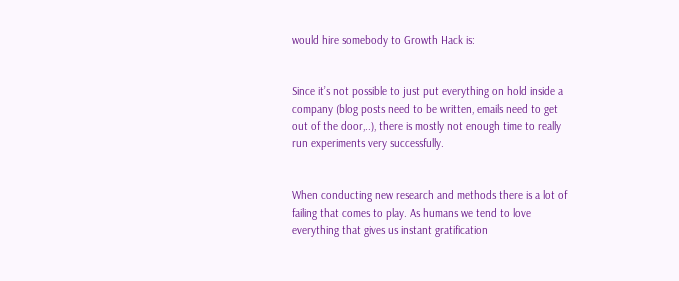would hire somebody to Growth Hack is:


Since it’s not possible to just put everything on hold inside a company (blog posts need to be written, emails need to get out of the door,..), there is mostly not enough time to really run experiments very successfully.


When conducting new research and methods there is a lot of failing that comes to play. As humans we tend to love everything that gives us instant gratification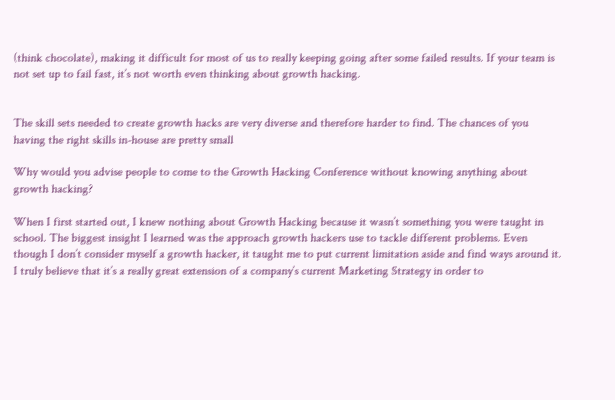(think chocolate), making it difficult for most of us to really keeping going after some failed results. If your team is not set up to fail fast, it’s not worth even thinking about growth hacking.


The skill sets needed to create growth hacks are very diverse and therefore harder to find. The chances of you having the right skills in-house are pretty small

Why would you advise people to come to the Growth Hacking Conference without knowing anything about growth hacking?

When I first started out, I knew nothing about Growth Hacking because it wasn’t something you were taught in school. The biggest insight I learned was the approach growth hackers use to tackle different problems. Even though I don’t consider myself a growth hacker, it taught me to put current limitation aside and find ways around it. I truly believe that it’s a really great extension of a company’s current Marketing Strategy in order to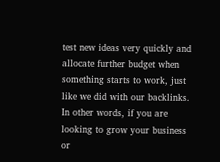test new ideas very quickly and allocate further budget when something starts to work, just like we did with our backlinks. In other words, if you are looking to grow your business or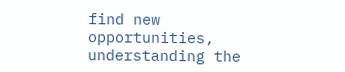find new opportunities, understanding the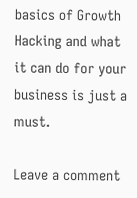basics of Growth Hacking and what it can do for your business is just a must.

Leave a comment